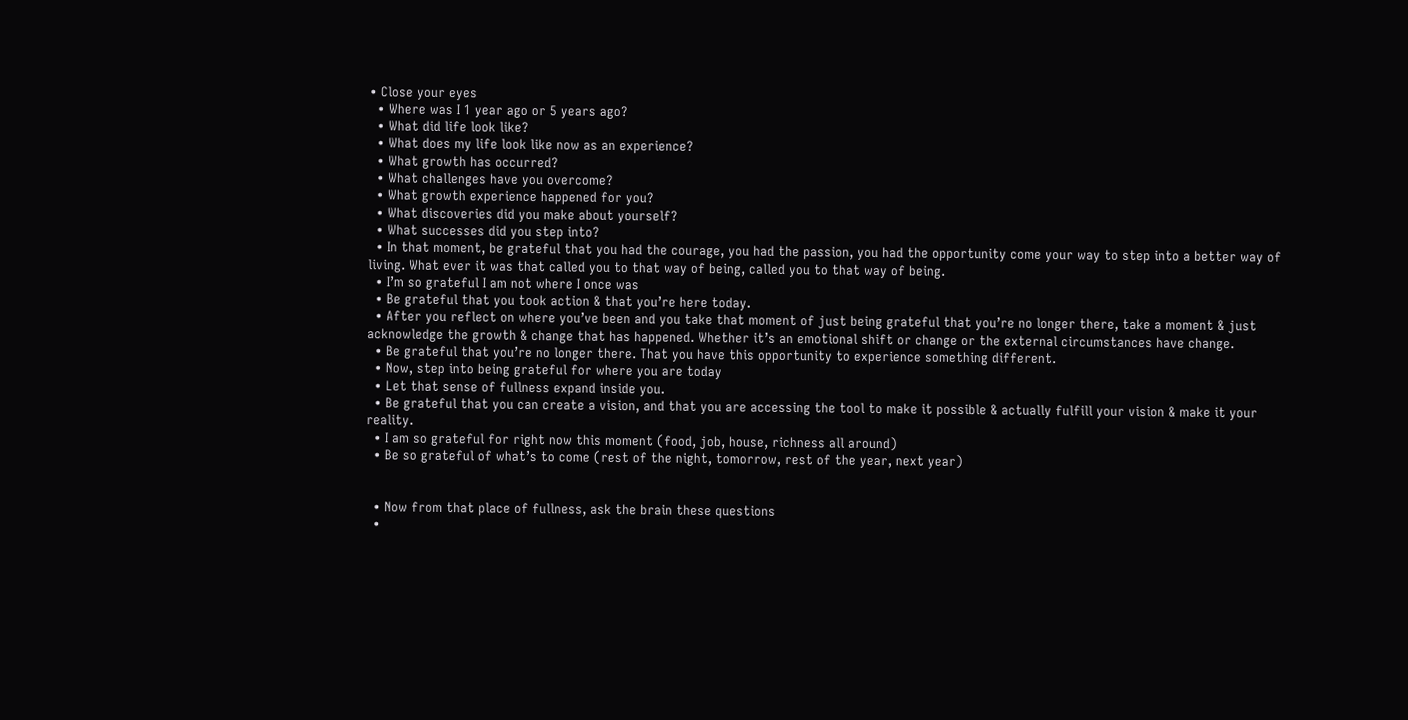• Close your eyes
  • Where was I 1 year ago or 5 years ago?
  • What did life look like?
  • What does my life look like now as an experience?
  • What growth has occurred?
  • What challenges have you overcome?
  • What growth experience happened for you?
  • What discoveries did you make about yourself?
  • What successes did you step into?
  • In that moment, be grateful that you had the courage, you had the passion, you had the opportunity come your way to step into a better way of living. What ever it was that called you to that way of being, called you to that way of being.
  • I’m so grateful I am not where I once was
  • Be grateful that you took action & that you’re here today.
  • After you reflect on where you’ve been and you take that moment of just being grateful that you’re no longer there, take a moment & just acknowledge the growth & change that has happened. Whether it’s an emotional shift or change or the external circumstances have change.
  • Be grateful that you’re no longer there. That you have this opportunity to experience something different.
  • Now, step into being grateful for where you are today
  • Let that sense of fullness expand inside you.
  • Be grateful that you can create a vision, and that you are accessing the tool to make it possible & actually fulfill your vision & make it your reality.
  • I am so grateful for right now this moment (food, job, house, richness all around)
  • Be so grateful of what’s to come (rest of the night, tomorrow, rest of the year, next year)


  • Now from that place of fullness, ask the brain these questions
  •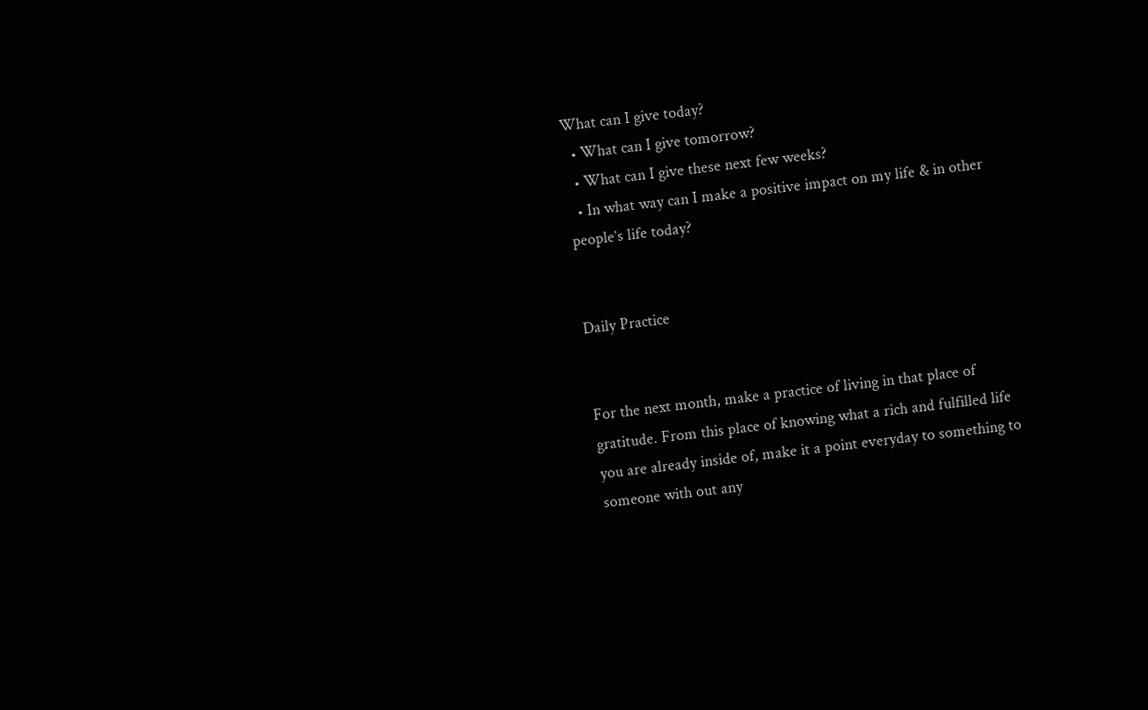What can I give today?
  • What can I give tomorrow?
  • What can I give these next few weeks?
  • In what way can I make a positive impact on my life & in other people’s life today?


Daily Practice


For the next month, make a practice of living in that place of gratitude. From this place of knowing what a rich and fulfilled life you are already inside of, make it a point everyday to something to someone with out any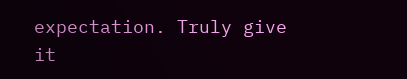expectation. Truly give it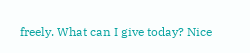freely. What can I give today? Nice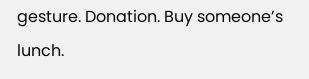gesture. Donation. Buy someone’s lunch.